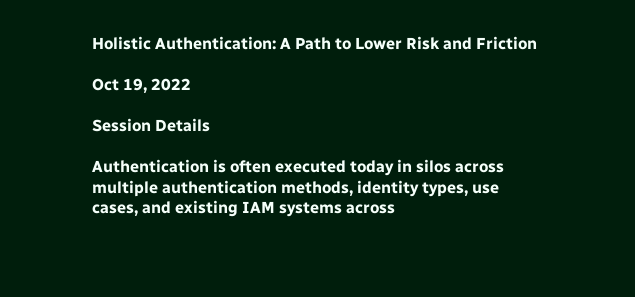Holistic Authentication: A Path to Lower Risk and Friction

Oct 19, 2022

Session Details

Authentication is often executed today in silos across multiple authentication methods, identity types, use cases, and existing IAM systems across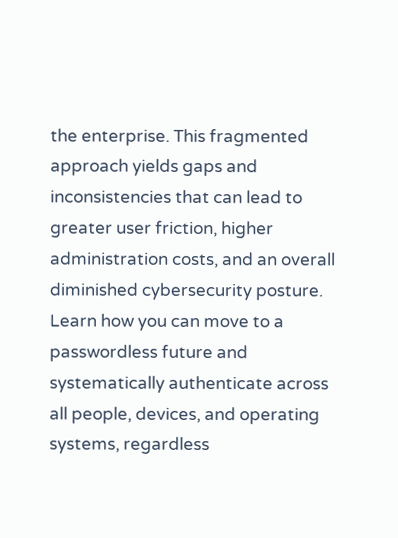the enterprise. This fragmented approach yields gaps and inconsistencies that can lead to greater user friction, higher administration costs, and an overall diminished cybersecurity posture. Learn how you can move to a passwordless future and systematically authenticate across all people, devices, and operating systems, regardless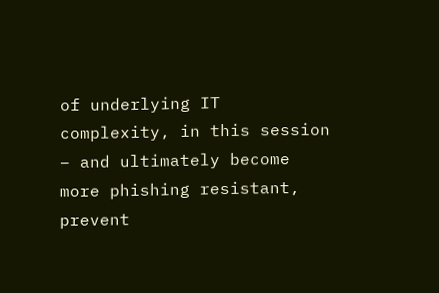of underlying IT complexity, in this session – and ultimately become more phishing resistant, prevent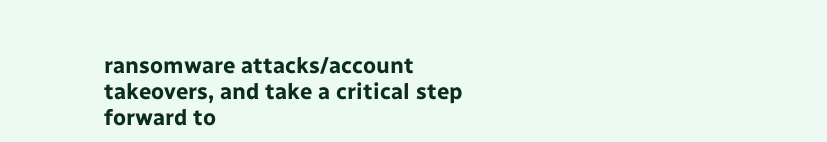ransomware attacks/account takeovers, and take a critical step forward to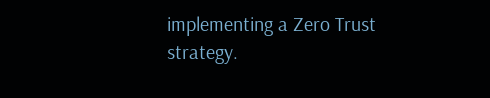implementing a Zero Trust strategy.